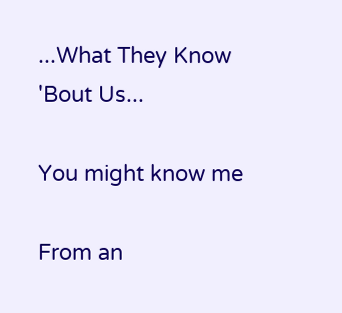...What They Know 'Bout Us...

You might know me

From an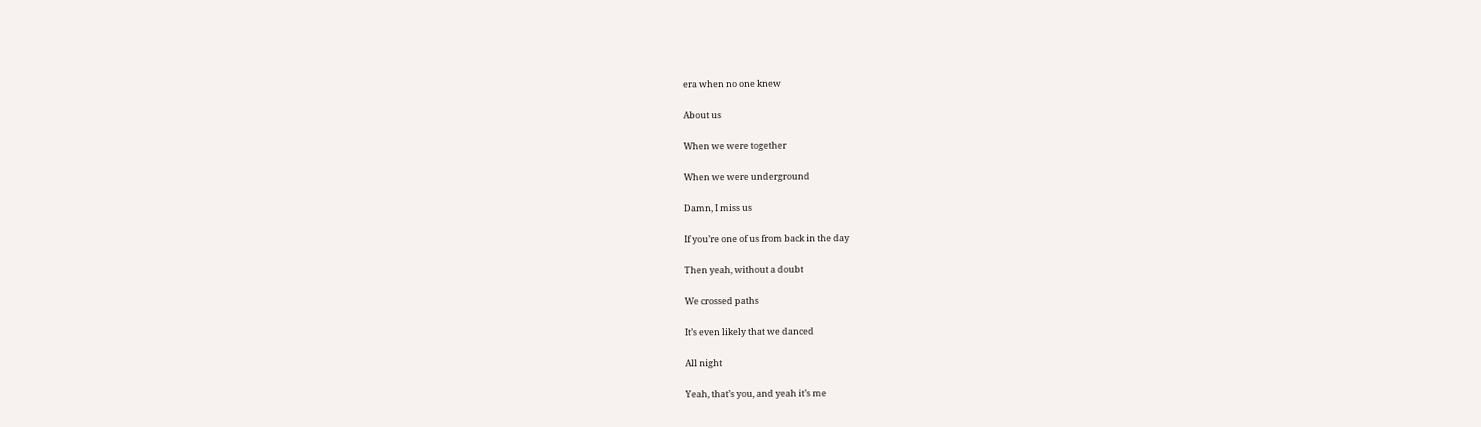era when no one knew

About us

When we were together

When we were underground

Damn, I miss us

If you’re one of us from back in the day

Then yeah, without a doubt

We crossed paths

It’s even likely that we danced

All night

Yeah, that’s you, and yeah it’s me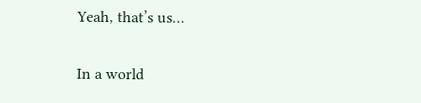Yeah, that’s us…

In a world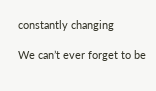constantly changing

We can’t ever forget to be